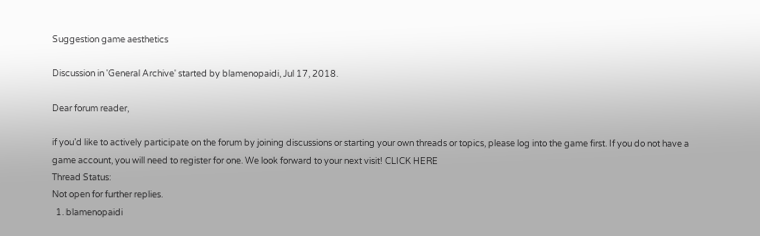Suggestion game aesthetics

Discussion in 'General Archive' started by blamenopaidi, Jul 17, 2018.

Dear forum reader,

if you’d like to actively participate on the forum by joining discussions or starting your own threads or topics, please log into the game first. If you do not have a game account, you will need to register for one. We look forward to your next visit! CLICK HERE
Thread Status:
Not open for further replies.
  1. blamenopaidi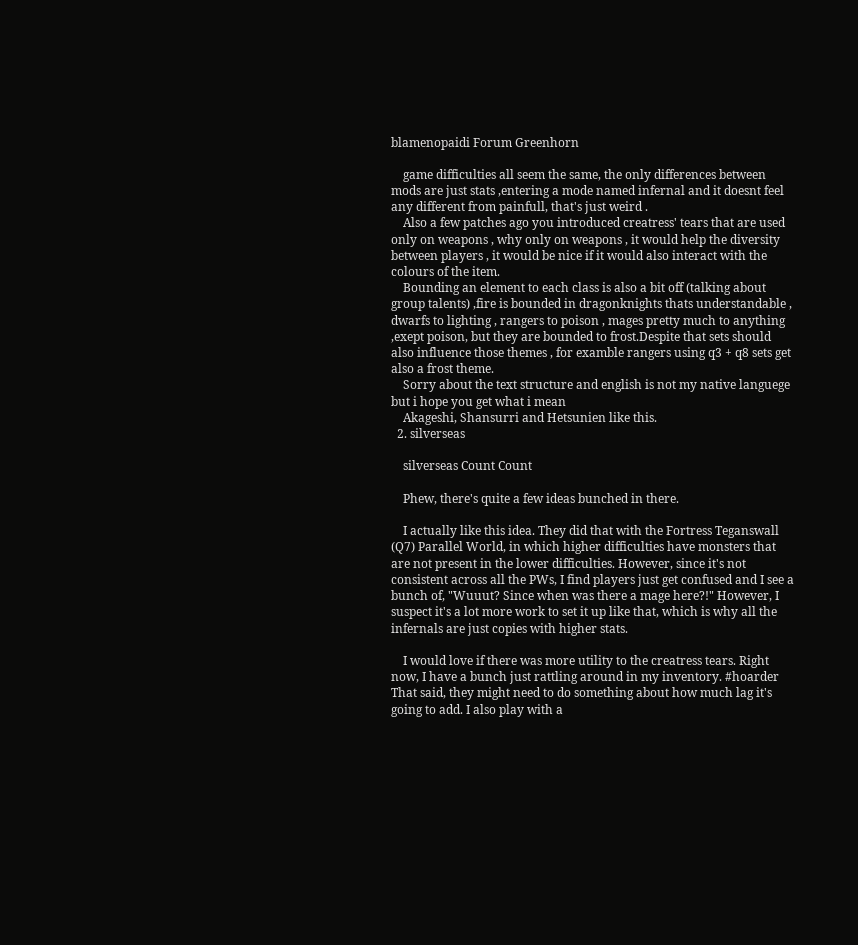blamenopaidi Forum Greenhorn

    game difficulties all seem the same, the only differences between mods are just stats ,entering a mode named infernal and it doesnt feel any different from painfull, that's just weird .
    Also a few patches ago you introduced creatress' tears that are used only on weapons , why only on weapons , it would help the diversity between players , it would be nice if it would also interact with the colours of the item.
    Bounding an element to each class is also a bit off (talking about group talents) ,fire is bounded in dragonknights thats understandable , dwarfs to lighting , rangers to poison , mages pretty much to anything ,exept poison, but they are bounded to frost.Despite that sets should also influence those themes , for examble rangers using q3 + q8 sets get also a frost theme.
    Sorry about the text structure and english is not my native languege but i hope you get what i mean
    Akageshi, Shansurri and Hetsunien like this.
  2. silverseas

    silverseas Count Count

    Phew, there's quite a few ideas bunched in there.

    I actually like this idea. They did that with the Fortress Teganswall (Q7) Parallel World, in which higher difficulties have monsters that are not present in the lower difficulties. However, since it's not consistent across all the PWs, I find players just get confused and I see a bunch of, "Wuuut? Since when was there a mage here?!" However, I suspect it's a lot more work to set it up like that, which is why all the infernals are just copies with higher stats.

    I would love if there was more utility to the creatress tears. Right now, I have a bunch just rattling around in my inventory. #hoarder That said, they might need to do something about how much lag it's going to add. I also play with a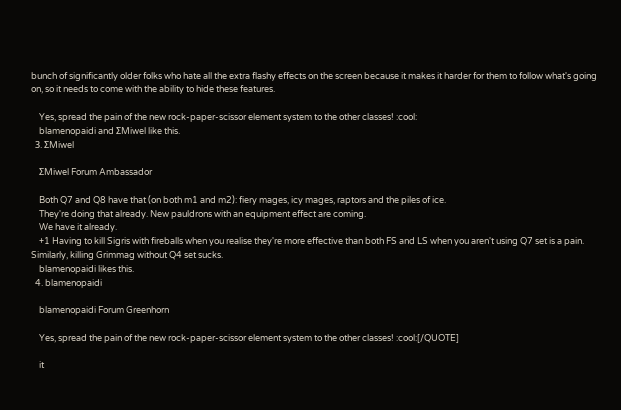bunch of significantly older folks who hate all the extra flashy effects on the screen because it makes it harder for them to follow what's going on, so it needs to come with the ability to hide these features.

    Yes, spread the pain of the new rock-paper-scissor element system to the other classes! :cool:
    blamenopaidi and ΣMiwel like this.
  3. ΣMiwel

    ΣMiwel Forum Ambassador

    Both Q7 and Q8 have that (on both m1 and m2): fiery mages, icy mages, raptors and the piles of ice.
    They're doing that already. New pauldrons with an equipment effect are coming.
    We have it already.
    +1 Having to kill Sigris with fireballs when you realise they're more effective than both FS and LS when you aren't using Q7 set is a pain. Similarly, killing Grimmag without Q4 set sucks.
    blamenopaidi likes this.
  4. blamenopaidi

    blamenopaidi Forum Greenhorn

    Yes, spread the pain of the new rock-paper-scissor element system to the other classes! :cool:[/QUOTE]

    it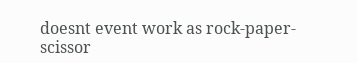doesnt event work as rock-paper-scissor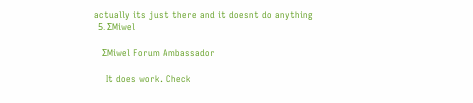actually its just there and it doesnt do anything
  5. ΣMiwel

    ΣMiwel Forum Ambassador

    It does work. Check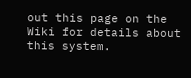out this page on the Wiki for details about this system.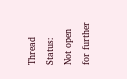Thread Status:
Not open for further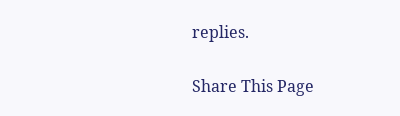replies.

Share This Page